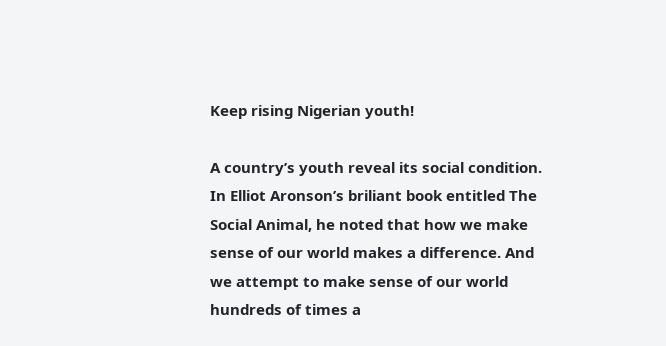Keep rising Nigerian youth!

A country’s youth reveal its social condition. In Elliot Aronson’s briliant book entitled The Social Animal, he noted that how we make sense of our world makes a difference. And we attempt to make sense of our world hundreds of times a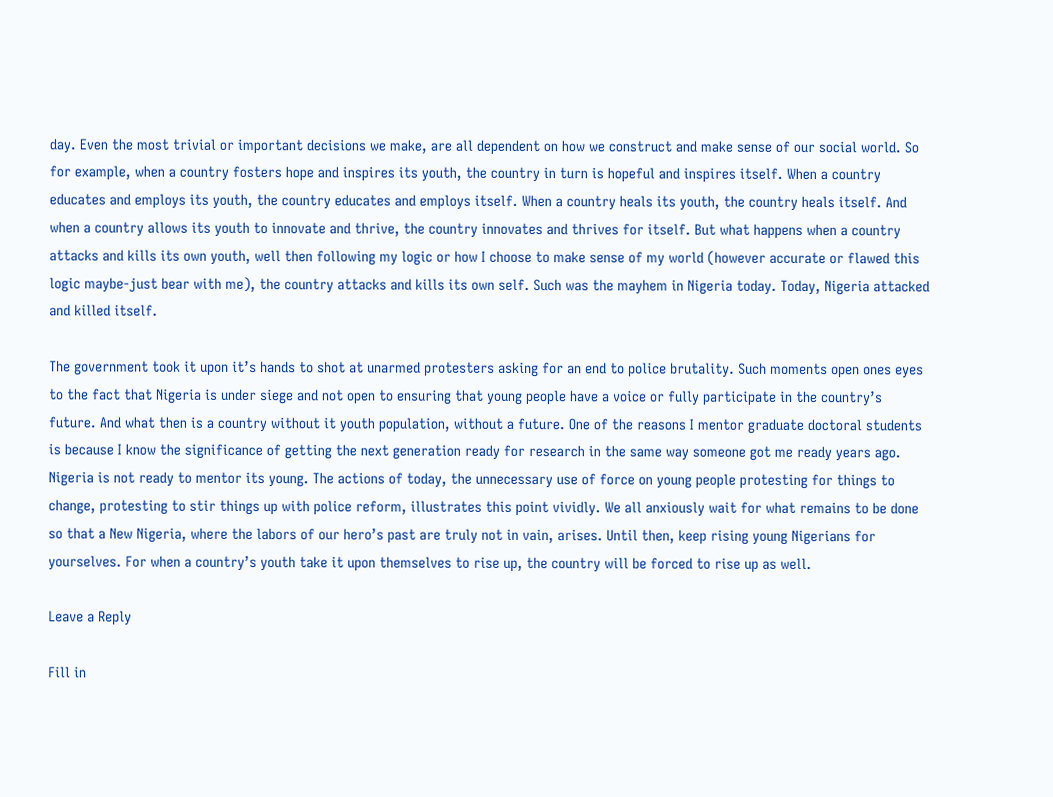day. Even the most trivial or important decisions we make, are all dependent on how we construct and make sense of our social world. So for example, when a country fosters hope and inspires its youth, the country in turn is hopeful and inspires itself. When a country educates and employs its youth, the country educates and employs itself. When a country heals its youth, the country heals itself. And when a country allows its youth to innovate and thrive, the country innovates and thrives for itself. But what happens when a country attacks and kills its own youth, well then following my logic or how I choose to make sense of my world (however accurate or flawed this logic maybe-just bear with me), the country attacks and kills its own self. Such was the mayhem in Nigeria today. Today, Nigeria attacked and killed itself.

The government took it upon it’s hands to shot at unarmed protesters asking for an end to police brutality. Such moments open ones eyes to the fact that Nigeria is under siege and not open to ensuring that young people have a voice or fully participate in the country’s future. And what then is a country without it youth population, without a future. One of the reasons I mentor graduate doctoral students is because I know the significance of getting the next generation ready for research in the same way someone got me ready years ago. Nigeria is not ready to mentor its young. The actions of today, the unnecessary use of force on young people protesting for things to change, protesting to stir things up with police reform, illustrates this point vividly. We all anxiously wait for what remains to be done so that a New Nigeria, where the labors of our hero’s past are truly not in vain, arises. Until then, keep rising young Nigerians for yourselves. For when a country’s youth take it upon themselves to rise up, the country will be forced to rise up as well.

Leave a Reply

Fill in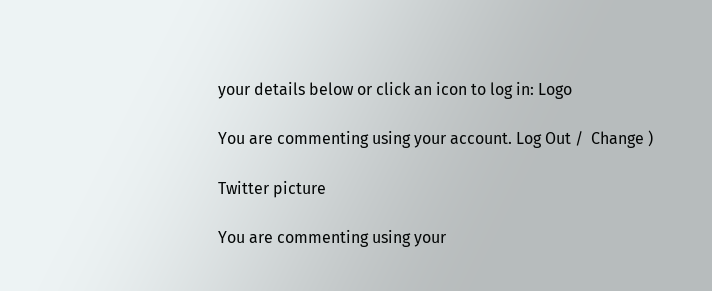your details below or click an icon to log in: Logo

You are commenting using your account. Log Out /  Change )

Twitter picture

You are commenting using your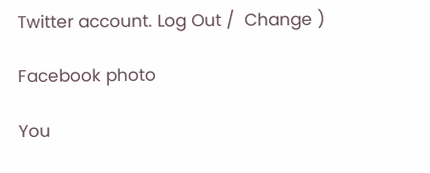Twitter account. Log Out /  Change )

Facebook photo

You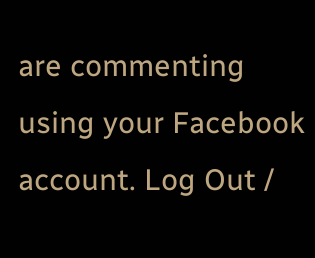are commenting using your Facebook account. Log Out /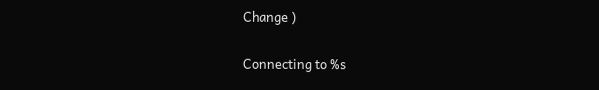Change )

Connecting to %s